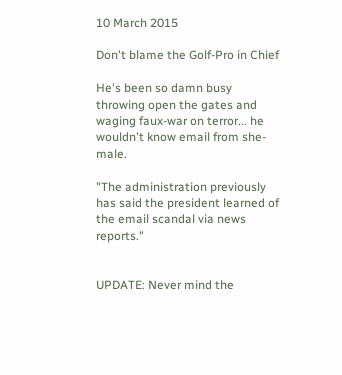10 March 2015

Don't blame the Golf-Pro in Chief

He's been so damn busy throwing open the gates and waging faux-war on terror... he wouldn't know email from she-male.

"The administration previously has said the president learned of the email scandal via news reports."


UPDATE: Never mind the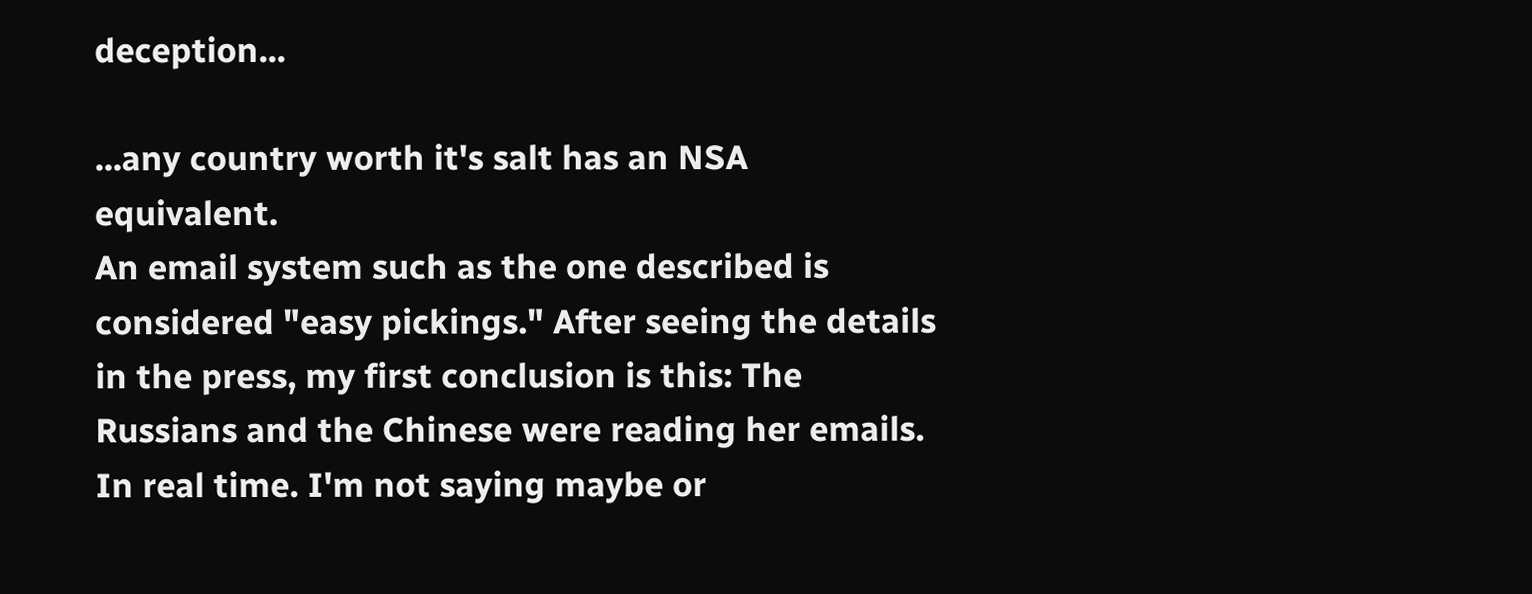deception...

...any country worth it's salt has an NSA equivalent.
An email system such as the one described is considered "easy pickings." After seeing the details in the press, my first conclusion is this: The Russians and the Chinese were reading her emails. In real time. I'm not saying maybe or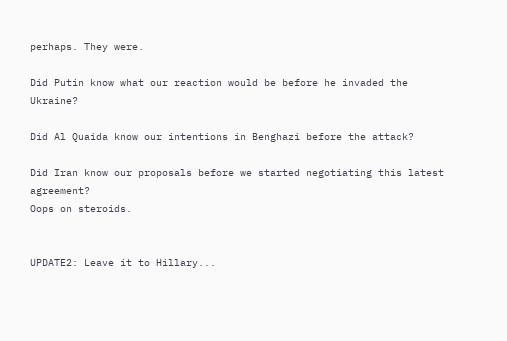perhaps. They were.

Did Putin know what our reaction would be before he invaded the Ukraine?

Did Al Quaida know our intentions in Benghazi before the attack?

Did Iran know our proposals before we started negotiating this latest agreement?
Oops on steroids.


UPDATE2: Leave it to Hillary...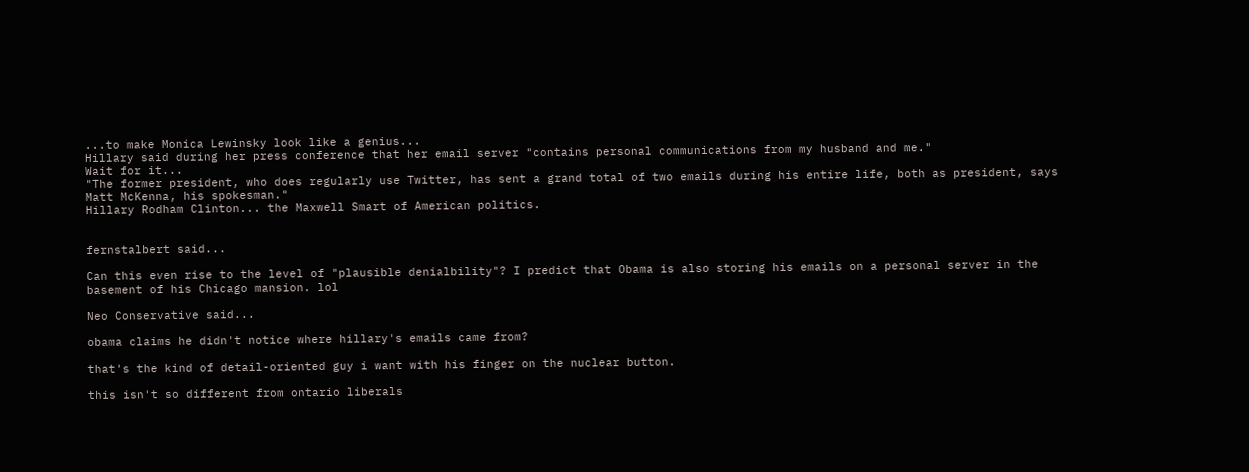...to make Monica Lewinsky look like a genius...
Hillary said during her press conference that her email server "contains personal communications from my husband and me."
Wait for it...
"The former president, who does regularly use Twitter, has sent a grand total of two emails during his entire life, both as president, says Matt McKenna, his spokesman."
Hillary Rodham Clinton... the Maxwell Smart of American politics.


fernstalbert said...

Can this even rise to the level of "plausible denialbility"? I predict that Obama is also storing his emails on a personal server in the basement of his Chicago mansion. lol

Neo Conservative said...

obama claims he didn't notice where hillary's emails came from?

that's the kind of detail-oriented guy i want with his finger on the nuclear button.

this isn't so different from ontario liberals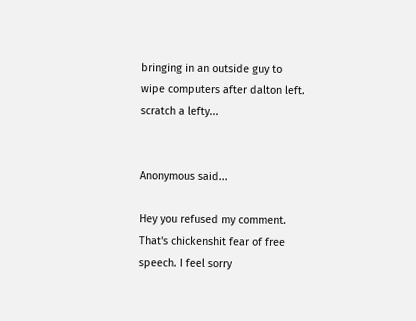bringing in an outside guy to wipe computers after dalton left. scratch a lefty...


Anonymous said...

Hey you refused my comment. That's chickenshit fear of free speech. I feel sorry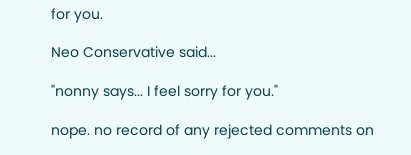for you.

Neo Conservative said...

"nonny says... I feel sorry for you."

nope. no record of any rejected comments on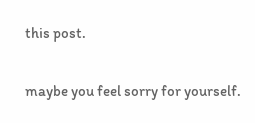this post.

maybe you feel sorry for yourself.